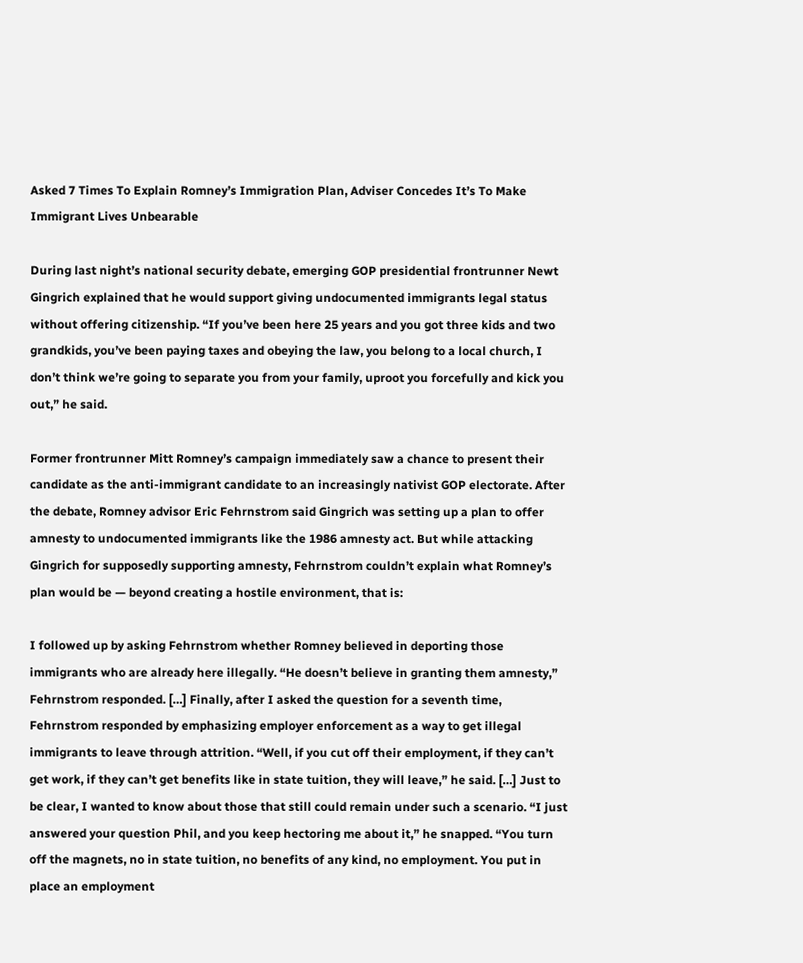Asked 7 Times To Explain Romney’s Immigration Plan, Adviser Concedes It’s To Make Immigrant Lives Unbearable

During last night’s national security debate, emerging GOP presidential frontrunner Newt Gingrich explained that he would support giving undocumented immigrants legal status without offering citizenship. “If you’ve been here 25 years and you got three kids and two grandkids, you’ve been paying taxes and obeying the law, you belong to a local church, I don’t think we’re going to separate you from your family, uproot you forcefully and kick you out,” he said.

Former frontrunner Mitt Romney’s campaign immediately saw a chance to present their candidate as the anti-immigrant candidate to an increasingly nativist GOP electorate. After the debate, Romney advisor Eric Fehrnstrom said Gingrich was setting up a plan to offer amnesty to undocumented immigrants like the 1986 amnesty act. But while attacking Gingrich for supposedly supporting amnesty, Fehrnstrom couldn’t explain what Romney’s plan would be — beyond creating a hostile environment, that is:

I followed up by asking Fehrnstrom whether Romney believed in deporting those immigrants who are already here illegally. “He doesn’t believe in granting them amnesty,” Fehrnstrom responded. […] Finally, after I asked the question for a seventh time, Fehrnstrom responded by emphasizing employer enforcement as a way to get illegal immigrants to leave through attrition. “Well, if you cut off their employment, if they can’t get work, if they can’t get benefits like in state tuition, they will leave,” he said. […] Just to be clear, I wanted to know about those that still could remain under such a scenario. “I just answered your question Phil, and you keep hectoring me about it,” he snapped. “You turn off the magnets, no in state tuition, no benefits of any kind, no employment. You put in place an employment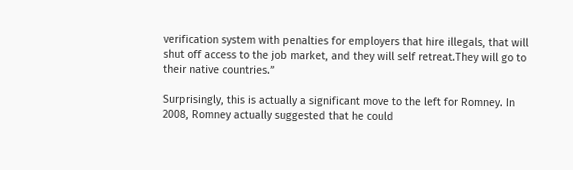verification system with penalties for employers that hire illegals, that will shut off access to the job market, and they will self retreat.They will go to their native countries.”

Surprisingly, this is actually a significant move to the left for Romney. In 2008, Romney actually suggested that he could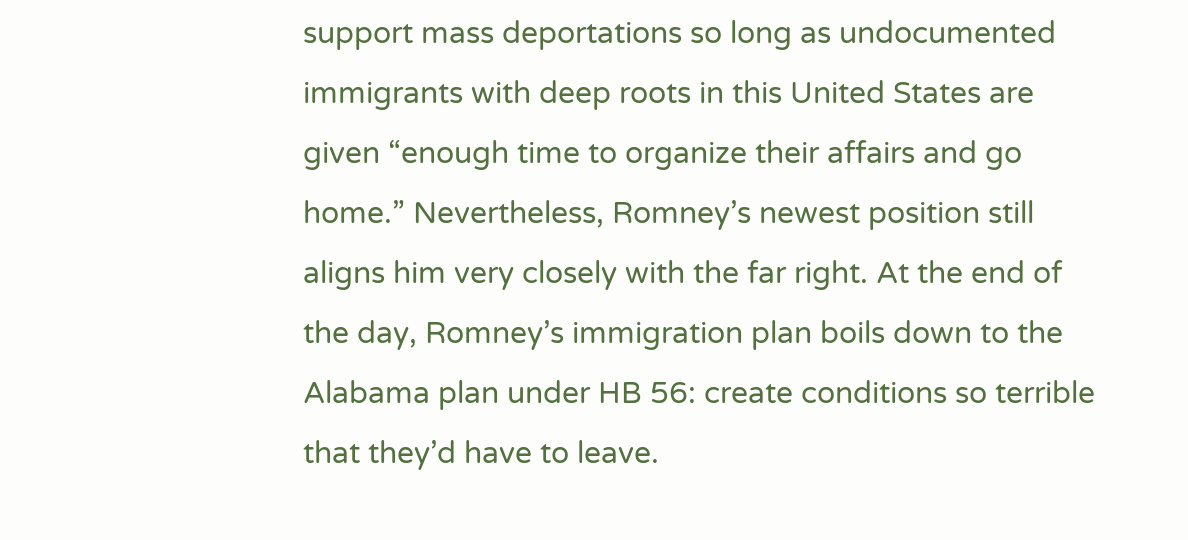support mass deportations so long as undocumented immigrants with deep roots in this United States are given “enough time to organize their affairs and go home.” Nevertheless, Romney’s newest position still aligns him very closely with the far right. At the end of the day, Romney’s immigration plan boils down to the Alabama plan under HB 56: create conditions so terrible that they’d have to leave.